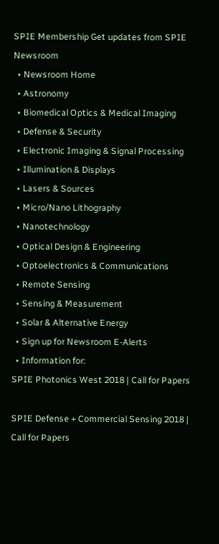SPIE Membership Get updates from SPIE Newsroom
  • Newsroom Home
  • Astronomy
  • Biomedical Optics & Medical Imaging
  • Defense & Security
  • Electronic Imaging & Signal Processing
  • Illumination & Displays
  • Lasers & Sources
  • Micro/Nano Lithography
  • Nanotechnology
  • Optical Design & Engineering
  • Optoelectronics & Communications
  • Remote Sensing
  • Sensing & Measurement
  • Solar & Alternative Energy
  • Sign up for Newsroom E-Alerts
  • Information for:
SPIE Photonics West 2018 | Call for Papers

SPIE Defense + Commercial Sensing 2018 | Call for Papers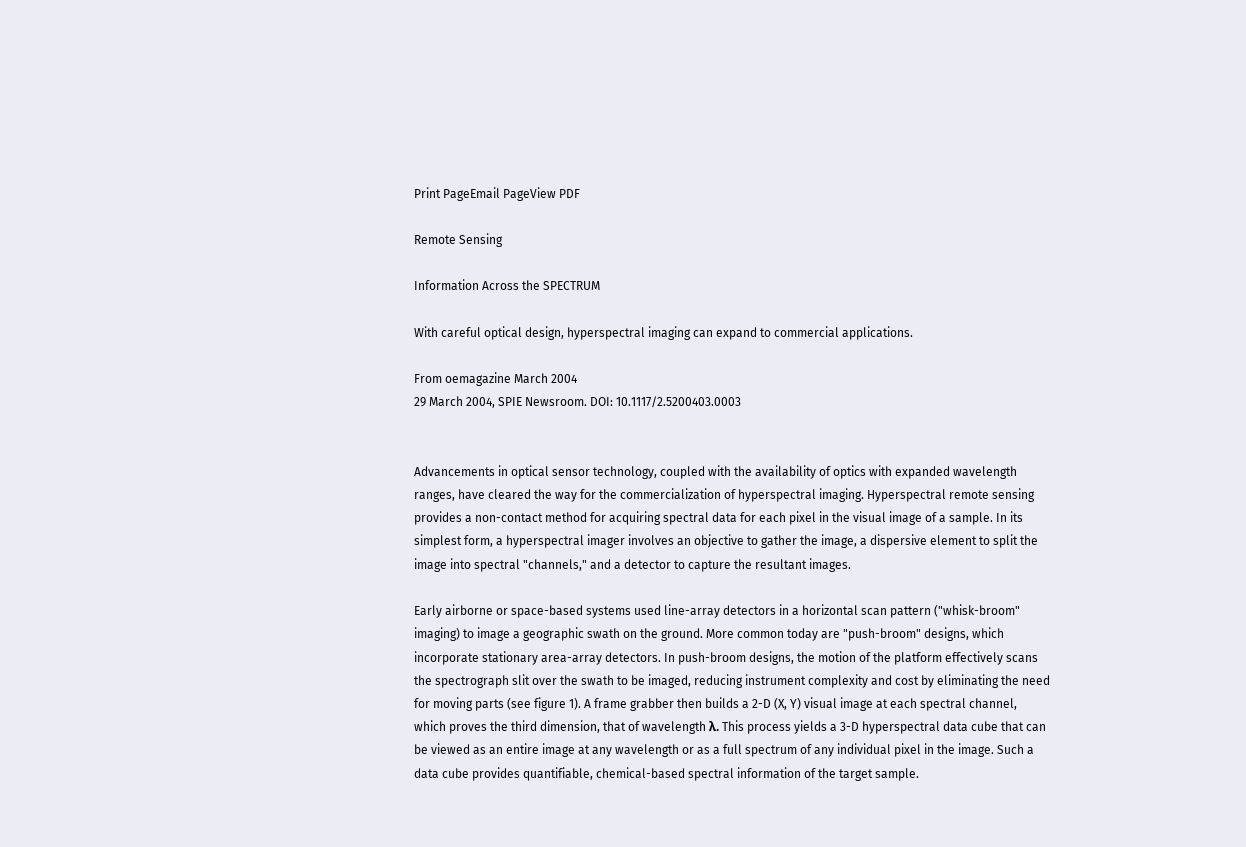Print PageEmail PageView PDF

Remote Sensing

Information Across the SPECTRUM

With careful optical design, hyperspectral imaging can expand to commercial applications.

From oemagazine March 2004
29 March 2004, SPIE Newsroom. DOI: 10.1117/2.5200403.0003


Advancements in optical sensor technology, coupled with the availability of optics with expanded wavelength ranges, have cleared the way for the commercialization of hyperspectral imaging. Hyperspectral remote sensing provides a non-contact method for acquiring spectral data for each pixel in the visual image of a sample. In its simplest form, a hyperspectral imager involves an objective to gather the image, a dispersive element to split the image into spectral "channels," and a detector to capture the resultant images.

Early airborne or space-based systems used line-array detectors in a horizontal scan pattern ("whisk-broom" imaging) to image a geographic swath on the ground. More common today are "push-broom" designs, which incorporate stationary area-array detectors. In push-broom designs, the motion of the platform effectively scans the spectrograph slit over the swath to be imaged, reducing instrument complexity and cost by eliminating the need for moving parts (see figure 1). A frame grabber then builds a 2-D (X, Y) visual image at each spectral channel, which proves the third dimension, that of wavelength λ. This process yields a 3-D hyperspectral data cube that can be viewed as an entire image at any wavelength or as a full spectrum of any individual pixel in the image. Such a data cube provides quantifiable, chemical-based spectral information of the target sample.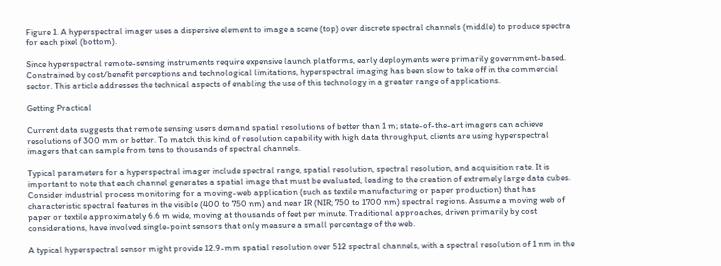Figure 1. A hyperspectral imager uses a dispersive element to image a scene (top) over discrete spectral channels (middle) to produce spectra for each pixel (bottom).

Since hyperspectral remote-sensing instruments require expensive launch platforms, early deployments were primarily government-based. Constrained by cost/benefit perceptions and technological limitations, hyperspectral imaging has been slow to take off in the commercial sector. This article addresses the technical aspects of enabling the use of this technology in a greater range of applications.

Getting Practical

Current data suggests that remote sensing users demand spatial resolutions of better than 1 m; state-of-the-art imagers can achieve resolutions of 300 mm or better. To match this kind of resolution capability with high data throughput, clients are using hyperspectral imagers that can sample from tens to thousands of spectral channels.

Typical parameters for a hyperspectral imager include spectral range, spatial resolution, spectral resolution, and acquisition rate. It is important to note that each channel generates a spatial image that must be evaluated, leading to the creation of extremely large data cubes. Consider industrial process monitoring for a moving-web application (such as textile manufacturing or paper production) that has characteristic spectral features in the visible (400 to 750 nm) and near IR (NIR; 750 to 1700 nm) spectral regions. Assume a moving web of paper or textile approximately 6.6 m wide, moving at thousands of feet per minute. Traditional approaches, driven primarily by cost considerations, have involved single-point sensors that only measure a small percentage of the web.

A typical hyperspectral sensor might provide 12.9-mm spatial resolution over 512 spectral channels, with a spectral resolution of 1 nm in the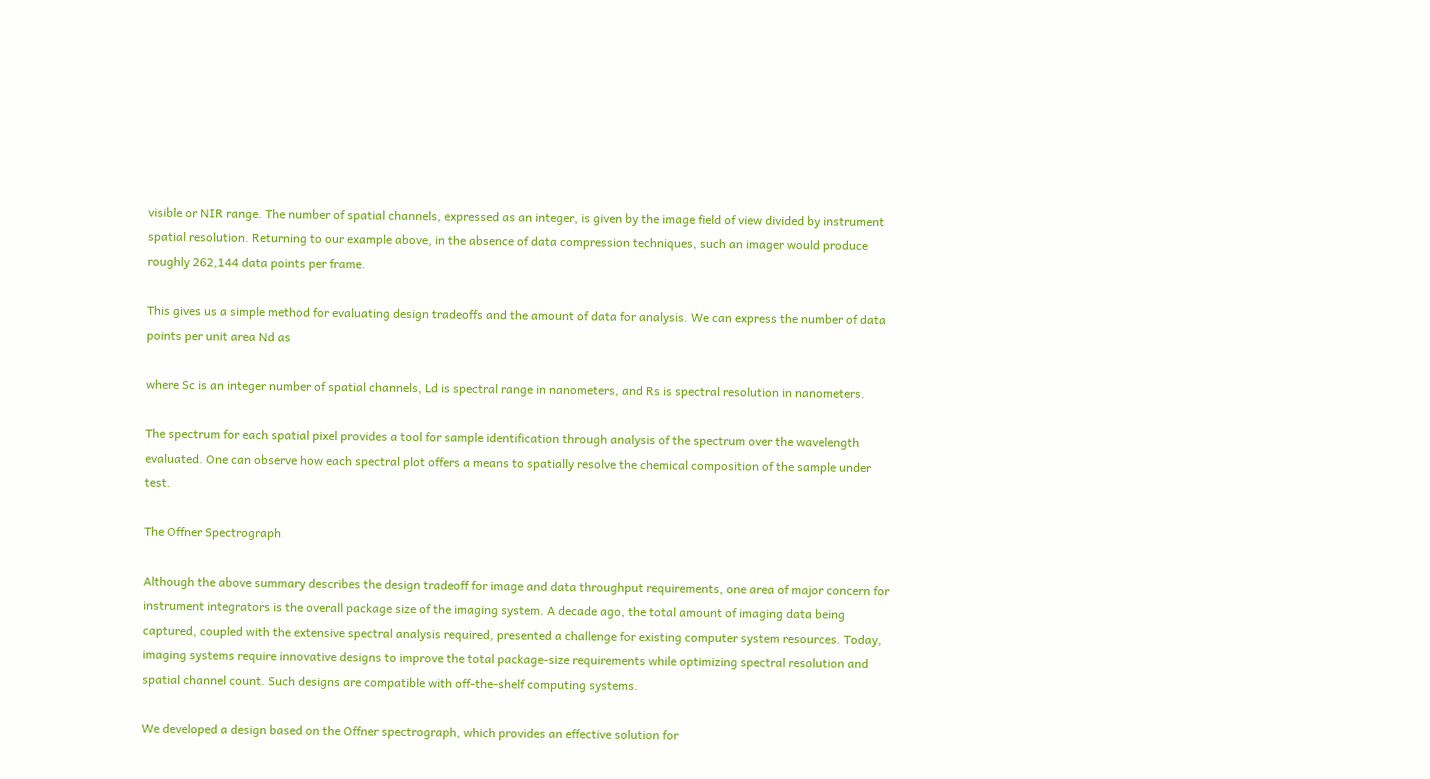visible or NIR range. The number of spatial channels, expressed as an integer, is given by the image field of view divided by instrument spatial resolution. Returning to our example above, in the absence of data compression techniques, such an imager would produce roughly 262,144 data points per frame.

This gives us a simple method for evaluating design tradeoffs and the amount of data for analysis. We can express the number of data points per unit area Nd as

where Sc is an integer number of spatial channels, Ld is spectral range in nanometers, and Rs is spectral resolution in nanometers.

The spectrum for each spatial pixel provides a tool for sample identification through analysis of the spectrum over the wavelength evaluated. One can observe how each spectral plot offers a means to spatially resolve the chemical composition of the sample under test.

The Offner Spectrograph

Although the above summary describes the design tradeoff for image and data throughput requirements, one area of major concern for instrument integrators is the overall package size of the imaging system. A decade ago, the total amount of imaging data being captured, coupled with the extensive spectral analysis required, presented a challenge for existing computer system resources. Today, imaging systems require innovative designs to improve the total package-size requirements while optimizing spectral resolution and spatial channel count. Such designs are compatible with off-the-shelf computing systems.

We developed a design based on the Offner spectrograph, which provides an effective solution for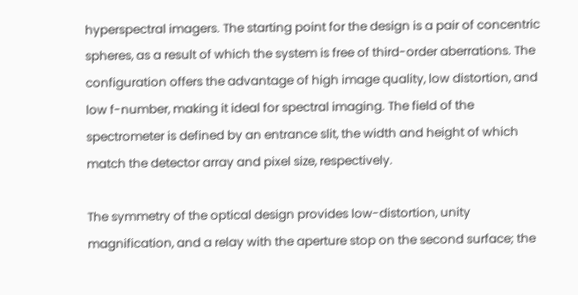hyperspectral imagers. The starting point for the design is a pair of concentric spheres, as a result of which the system is free of third-order aberrations. The configuration offers the advantage of high image quality, low distortion, and low f-number, making it ideal for spectral imaging. The field of the spectrometer is defined by an entrance slit, the width and height of which match the detector array and pixel size, respectively.

The symmetry of the optical design provides low-distortion, unity magnification, and a relay with the aperture stop on the second surface; the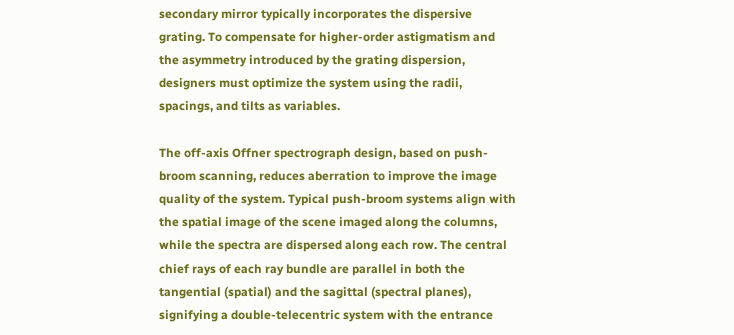secondary mirror typically incorporates the dispersive grating. To compensate for higher-order astigmatism and the asymmetry introduced by the grating dispersion, designers must optimize the system using the radii, spacings, and tilts as variables.

The off-axis Offner spectrograph design, based on push-broom scanning, reduces aberration to improve the image quality of the system. Typical push-broom systems align with the spatial image of the scene imaged along the columns, while the spectra are dispersed along each row. The central chief rays of each ray bundle are parallel in both the tangential (spatial) and the sagittal (spectral planes), signifying a double-telecentric system with the entrance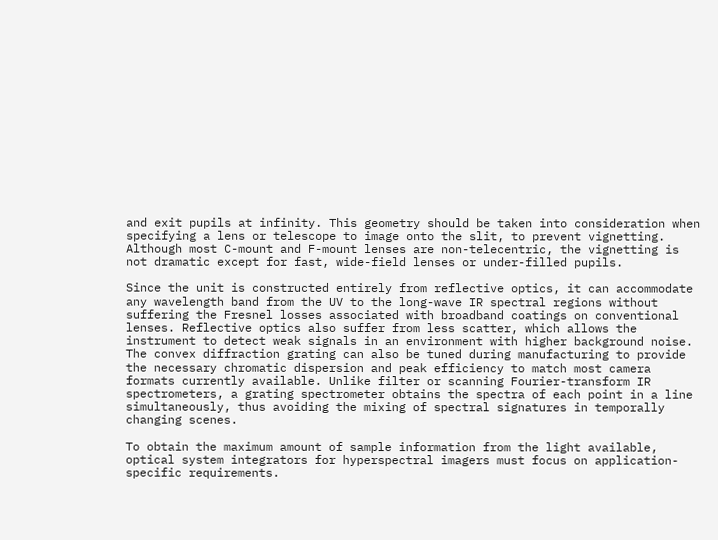and exit pupils at infinity. This geometry should be taken into consideration when specifying a lens or telescope to image onto the slit, to prevent vignetting. Although most C-mount and F-mount lenses are non-telecentric, the vignetting is not dramatic except for fast, wide-field lenses or under-filled pupils.

Since the unit is constructed entirely from reflective optics, it can accommodate any wavelength band from the UV to the long-wave IR spectral regions without suffering the Fresnel losses associated with broadband coatings on conventional lenses. Reflective optics also suffer from less scatter, which allows the instrument to detect weak signals in an environment with higher background noise. The convex diffraction grating can also be tuned during manufacturing to provide the necessary chromatic dispersion and peak efficiency to match most camera formats currently available. Unlike filter or scanning Fourier-transform IR spectrometers, a grating spectrometer obtains the spectra of each point in a line simultaneously, thus avoiding the mixing of spectral signatures in temporally changing scenes.

To obtain the maximum amount of sample information from the light available, optical system integrators for hyperspectral imagers must focus on application-specific requirements.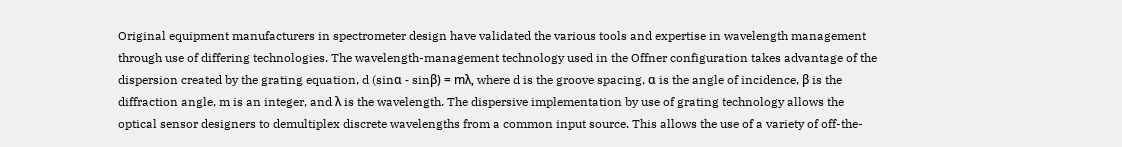Original equipment manufacturers in spectrometer design have validated the various tools and expertise in wavelength management through use of differing technologies. The wavelength-management technology used in the Offner configuration takes advantage of the dispersion created by the grating equation, d (sinα - sinβ) = mλ, where d is the groove spacing, α is the angle of incidence, β is the diffraction angle, m is an integer, and λ is the wavelength. The dispersive implementation by use of grating technology allows the optical sensor designers to demultiplex discrete wavelengths from a common input source. This allows the use of a variety of off-the-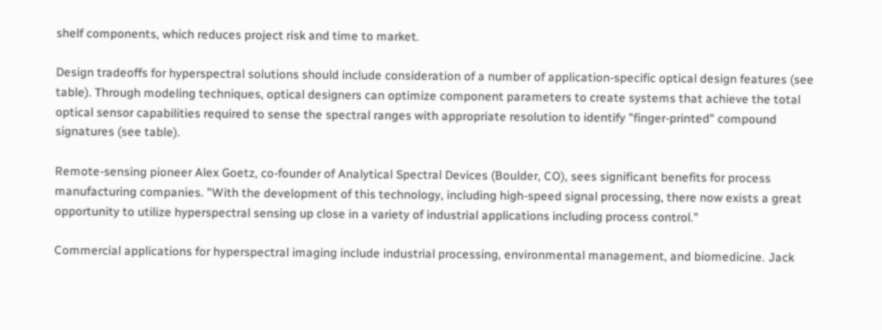shelf components, which reduces project risk and time to market.

Design tradeoffs for hyperspectral solutions should include consideration of a number of application-specific optical design features (see table). Through modeling techniques, optical designers can optimize component parameters to create systems that achieve the total optical sensor capabilities required to sense the spectral ranges with appropriate resolution to identify "finger-printed" compound signatures (see table).

Remote-sensing pioneer Alex Goetz, co-founder of Analytical Spectral Devices (Boulder, CO), sees significant benefits for process manufacturing companies. "With the development of this technology, including high-speed signal processing, there now exists a great opportunity to utilize hyperspectral sensing up close in a variety of industrial applications including process control."

Commercial applications for hyperspectral imaging include industrial processing, environmental management, and biomedicine. Jack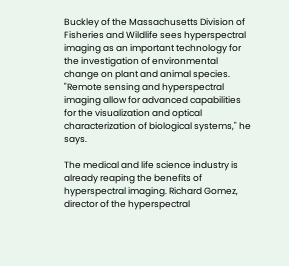Buckley of the Massachusetts Division of Fisheries and Wildlife sees hyperspectral imaging as an important technology for the investigation of environmental change on plant and animal species. "Remote sensing and hyperspectral imaging allow for advanced capabilities for the visualization and optical characterization of biological systems," he says.

The medical and life science industry is already reaping the benefits of hyperspectral imaging. Richard Gomez, director of the hyperspectral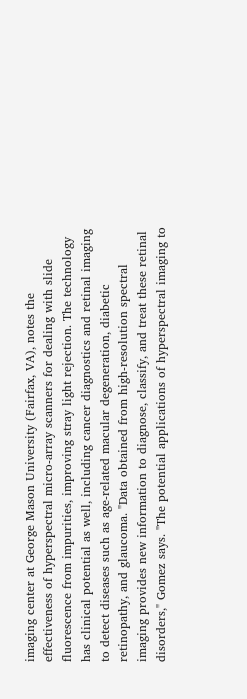imaging center at George Mason University (Fairfax, VA), notes the effectiveness of hyperspectral micro-array scanners for dealing with slide fluorescence from impurities, improving stray light rejection. The technology has clinical potential as well, including cancer diagnostics and retinal imaging to detect diseases such as age-related macular degeneration, diabetic retinopathy, and glaucoma. "Data obtained from high-resolution spectral imaging provides new information to diagnose, classify, and treat these retinal disorders," Gomez says. "The potential applications of hyperspectral imaging to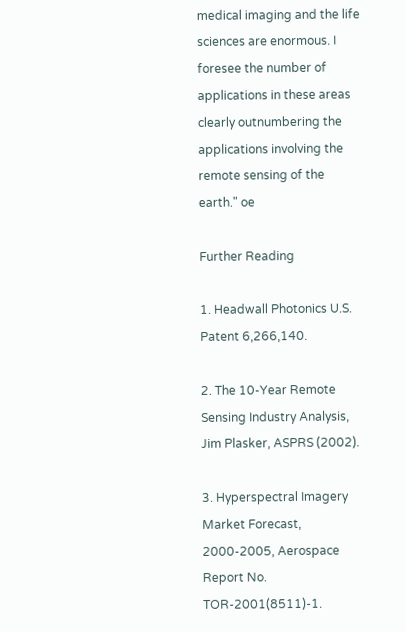medical imaging and the life sciences are enormous. I foresee the number of applications in these areas clearly outnumbering the applications involving the remote sensing of the earth." oe

Further Reading

1. Headwall Photonics U.S. Patent 6,266,140.

2. The 10-Year Remote Sensing Industry Analysis, Jim Plasker, ASPRS (2002).

3. Hyperspectral Imagery Market Forecast, 2000-2005, Aerospace Report No. TOR-2001(8511)-1.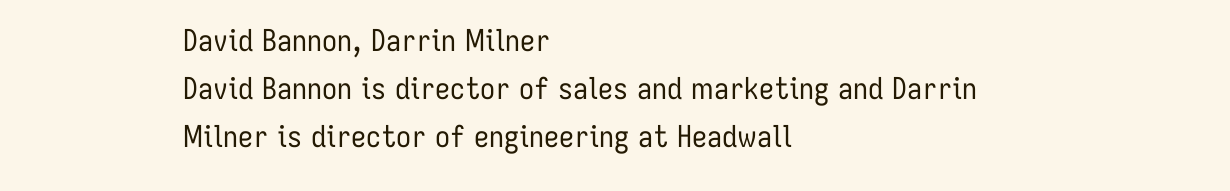David Bannon, Darrin Milner
David Bannon is director of sales and marketing and Darrin Milner is director of engineering at Headwall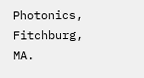Photonics, Fitchburg, MA.